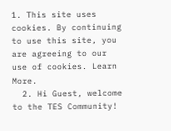1. This site uses cookies. By continuing to use this site, you are agreeing to our use of cookies. Learn More.
  2. Hi Guest, welcome to the TES Community!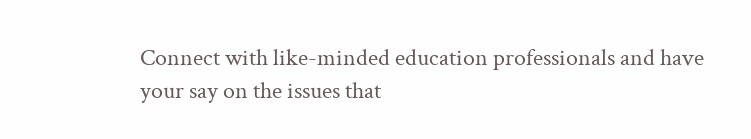Connect with like-minded education professionals and have your say on the issues that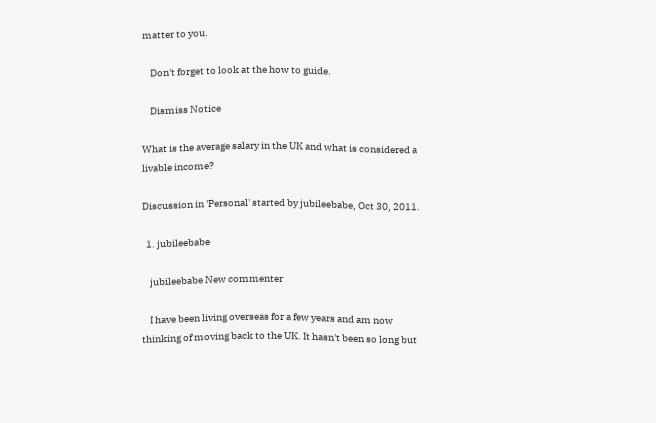matter to you.

    Don't forget to look at the how to guide.

    Dismiss Notice

What is the average salary in the UK and what is considered a livable income?

Discussion in 'Personal' started by jubileebabe, Oct 30, 2011.

  1. jubileebabe

    jubileebabe New commenter

    I have been living overseas for a few years and am now thinking of moving back to the UK. It hasn't been so long but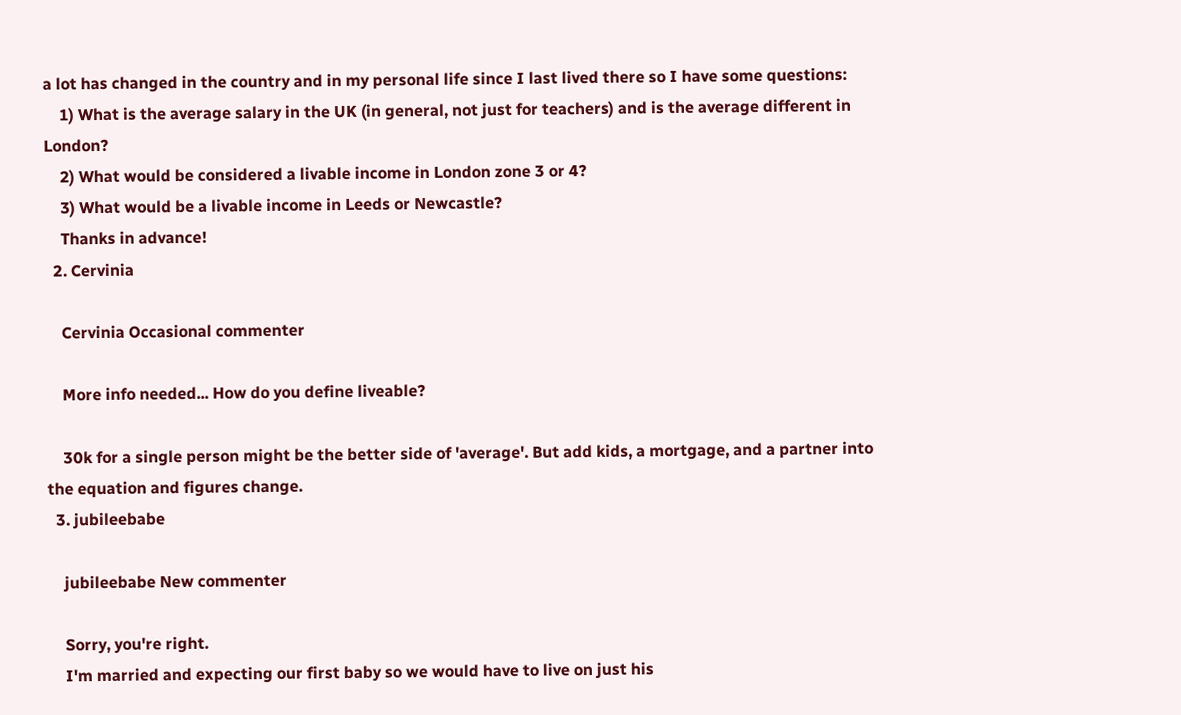a lot has changed in the country and in my personal life since I last lived there so I have some questions:
    1) What is the average salary in the UK (in general, not just for teachers) and is the average different in London?
    2) What would be considered a livable income in London zone 3 or 4?
    3) What would be a livable income in Leeds or Newcastle?
    Thanks in advance!
  2. Cervinia

    Cervinia Occasional commenter

    More info needed... How do you define liveable?

    30k for a single person might be the better side of 'average'. But add kids, a mortgage, and a partner into the equation and figures change.
  3. jubileebabe

    jubileebabe New commenter

    Sorry, you're right.
    I'm married and expecting our first baby so we would have to live on just his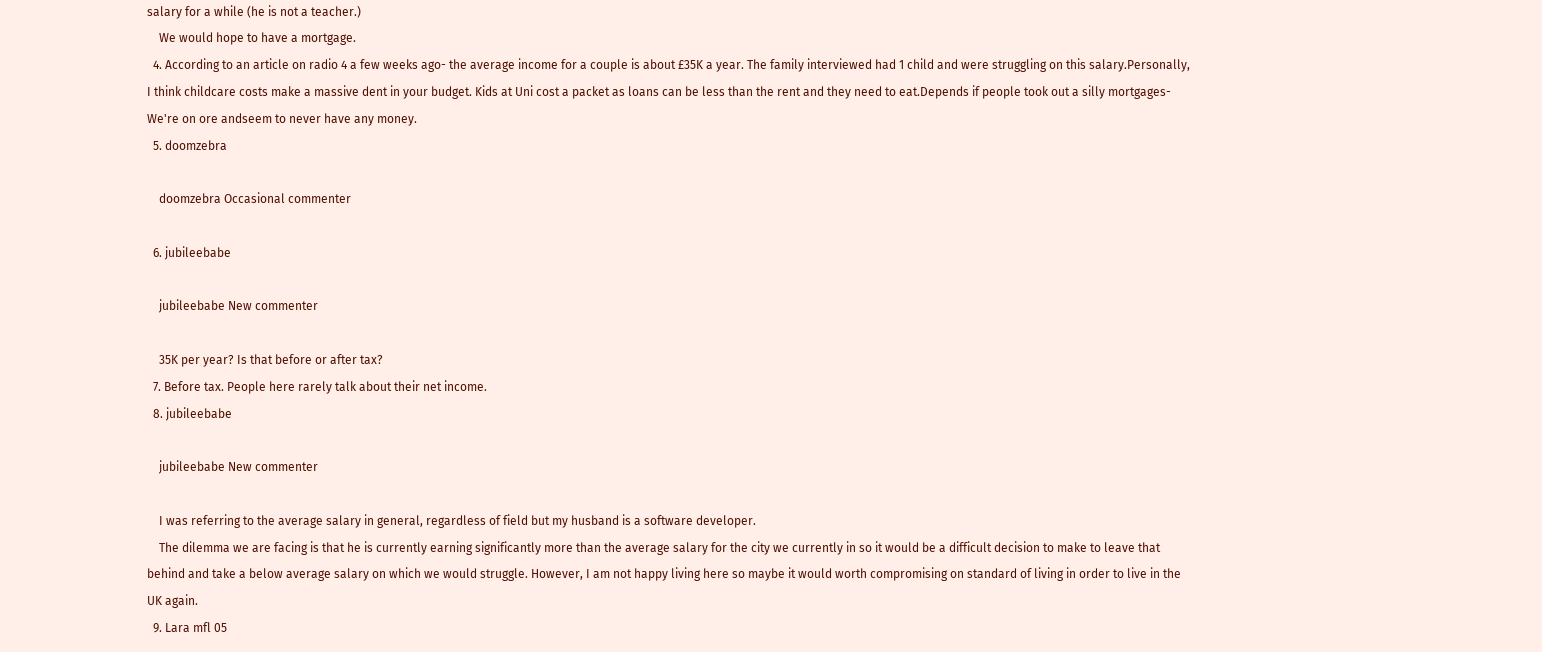salary for a while (he is not a teacher.)
    We would hope to have a mortgage.
  4. According to an article on radio 4 a few weeks ago- the average income for a couple is about £35K a year. The family interviewed had 1 child and were struggling on this salary.Personally, I think childcare costs make a massive dent in your budget. Kids at Uni cost a packet as loans can be less than the rent and they need to eat.Depends if people took out a silly mortgages- We're on ore andseem to never have any money.
  5. doomzebra

    doomzebra Occasional commenter

  6. jubileebabe

    jubileebabe New commenter

    35K per year? Is that before or after tax?
  7. Before tax. People here rarely talk about their net income.
  8. jubileebabe

    jubileebabe New commenter

    I was referring to the average salary in general, regardless of field but my husband is a software developer.
    The dilemma we are facing is that he is currently earning significantly more than the average salary for the city we currently in so it would be a difficult decision to make to leave that behind and take a below average salary on which we would struggle. However, I am not happy living here so maybe it would worth compromising on standard of living in order to live in the UK again.
  9. Lara mfl 05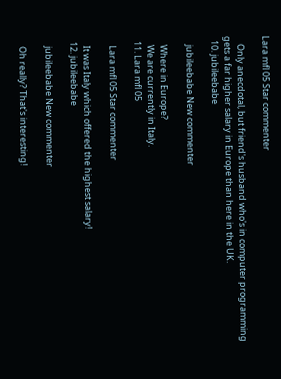Lara mfl 05 Star commenter

    Only anecdotal, but friend's husband who's in computer programming gets a far higher salary in Europe than here in the UK.
  10. jubileebabe

    jubileebabe New commenter

    Where in Europe?
    We are currently in Italy.
  11. Lara mfl 05

    Lara mfl 05 Star commenter

    It was Italy which offered the highest salary!
  12. jubileebabe

    jubileebabe New commenter

    Oh really? That's interesting!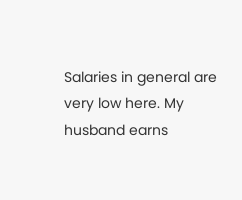Salaries in general are very low here. My husband earns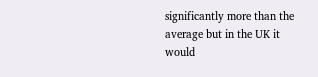significantly more than the average but in the UK it would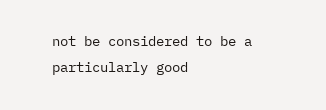not be considered to be a particularly good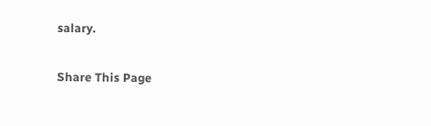salary.

Share This Page